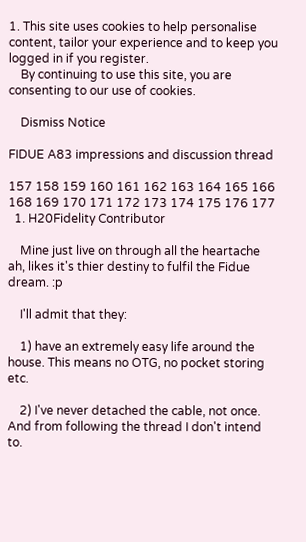1. This site uses cookies to help personalise content, tailor your experience and to keep you logged in if you register.
    By continuing to use this site, you are consenting to our use of cookies.

    Dismiss Notice

FIDUE A83 impressions and discussion thread

157 158 159 160 161 162 163 164 165 166
168 169 170 171 172 173 174 175 176 177
  1. H20Fidelity Contributor

    Mine just live on through all the heartache ah, likes it's thier destiny to fulfil the Fidue dream. :p

    I'll admit that they:

    1) have an extremely easy life around the house. This means no OTG, no pocket storing etc.

    2) I've never detached the cable, not once. And from following the thread I don't intend to.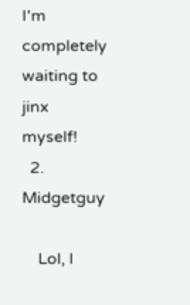I'm completely waiting to jinx myself!
  2. Midgetguy

    Lol, I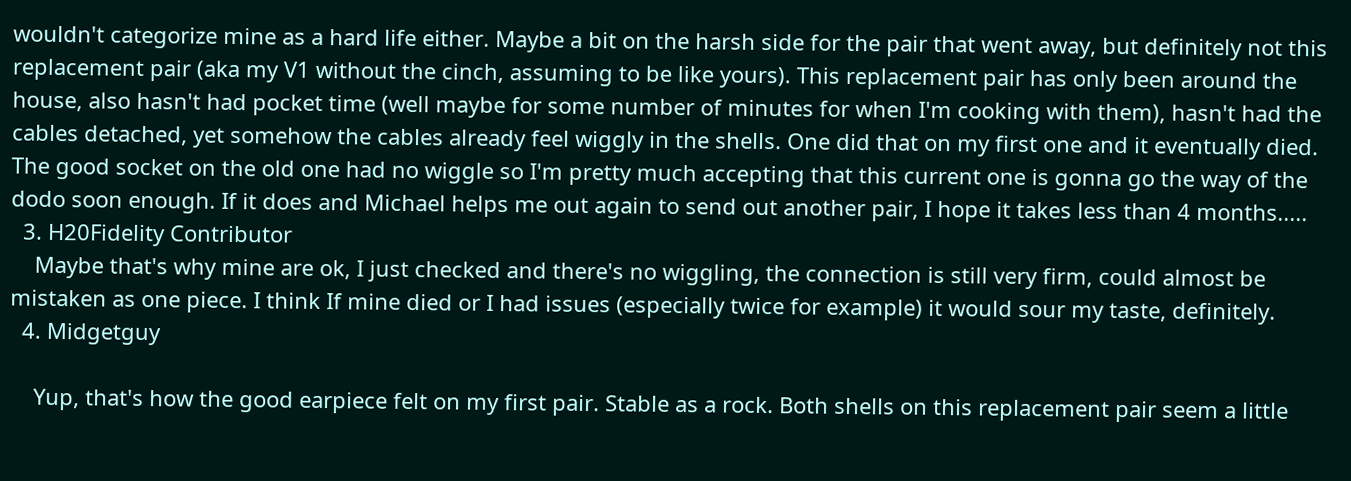wouldn't categorize mine as a hard life either. Maybe a bit on the harsh side for the pair that went away, but definitely not this replacement pair (aka my V1 without the cinch, assuming to be like yours). This replacement pair has only been around the house, also hasn't had pocket time (well maybe for some number of minutes for when I'm cooking with them), hasn't had the cables detached, yet somehow the cables already feel wiggly in the shells. One did that on my first one and it eventually died. The good socket on the old one had no wiggle so I'm pretty much accepting that this current one is gonna go the way of the dodo soon enough. If it does and Michael helps me out again to send out another pair, I hope it takes less than 4 months.....
  3. H20Fidelity Contributor
    Maybe that's why mine are ok, I just checked and there's no wiggling, the connection is still very firm, could almost be mistaken as one piece. I think If mine died or I had issues (especially twice for example) it would sour my taste, definitely.
  4. Midgetguy

    Yup, that's how the good earpiece felt on my first pair. Stable as a rock. Both shells on this replacement pair seem a little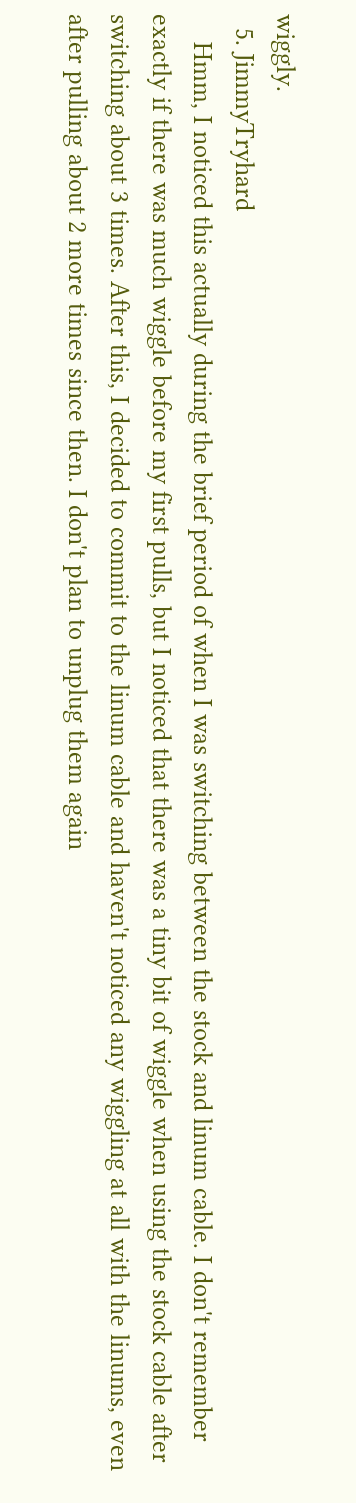wiggly.
  5. JimmyTryhard
    Hmm, I noticed this actually during the brief period of when I was switching between the stock and linum cable. I don't remember exactly if there was much wiggle before my first pulls, but I noticed that there was a tiny bit of wiggle when using the stock cable after switching about 3 times. After this, I decided to commit to the linum cable and haven't noticed any wiggling at all with the linums, even after pulling about 2 more times since then. I don't plan to unplug them again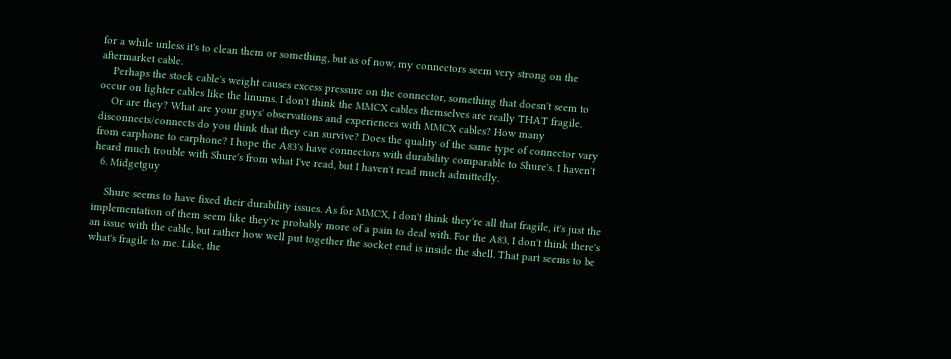for a while unless it's to clean them or something, but as of now, my connectors seem very strong on the aftermarket cable.
    Perhaps the stock cable's weight causes excess pressure on the connector, something that doesn't seem to occur on lighter cables like the linums. I don't think the MMCX cables themselves are really THAT fragile.
    Or are they? What are your guys' observations and experiences with MMCX cables? How many disconnects/connects do you think that they can survive? Does the quality of the same type of connector vary from earphone to earphone? I hope the A83's have connectors with durability comparable to Shure's. I haven't heard much trouble with Shure's from what I've read, but I haven't read much admittedly.
  6. Midgetguy

    Shure seems to have fixed their durability issues. As for MMCX, I don't think they're all that fragile, it's just the implementation of them seem like they're probably more of a pain to deal with. For the A83, I don't think there's an issue with the cable, but rather how well put together the socket end is inside the shell. That part seems to be what's fragile to me. Like, the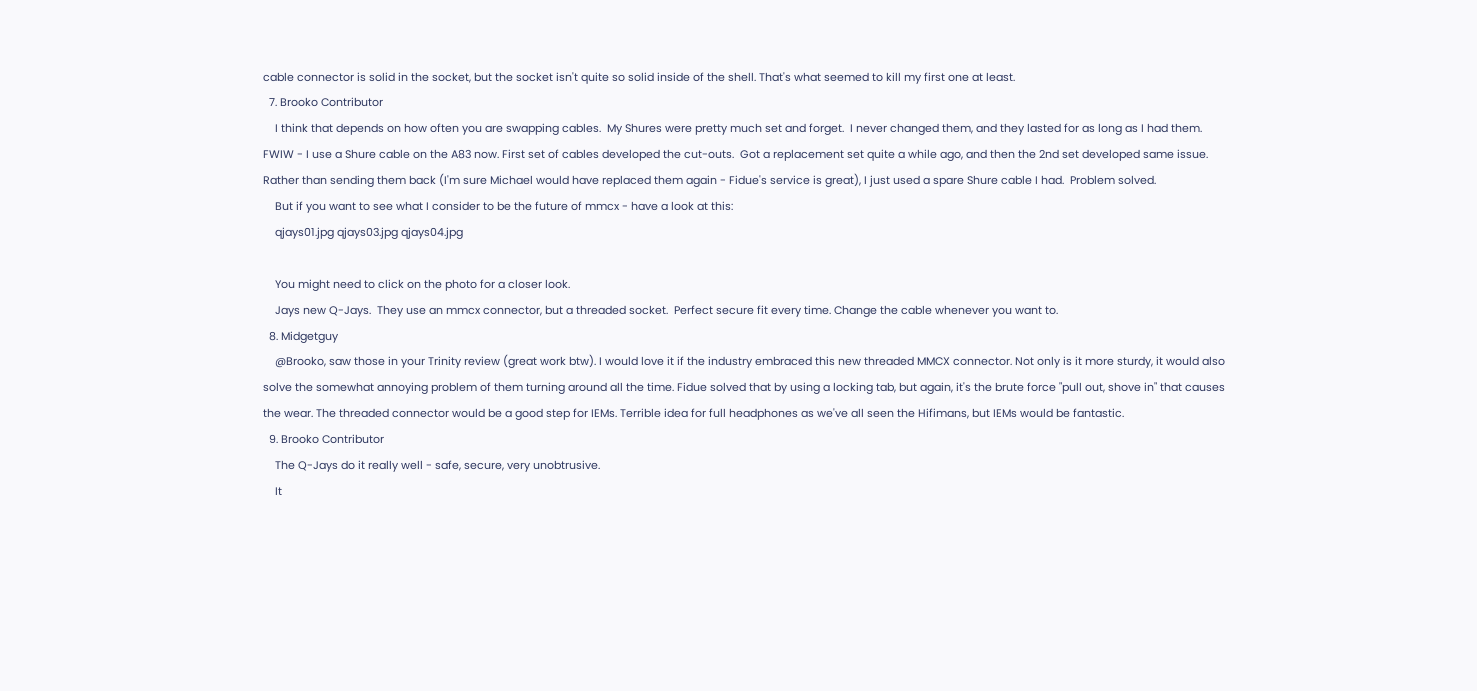cable connector is solid in the socket, but the socket isn't quite so solid inside of the shell. That's what seemed to kill my first one at least.
  7. Brooko Contributor
    I think that depends on how often you are swapping cables.  My Shures were pretty much set and forget.  I never changed them, and they lasted for as long as I had them.  FWIW - I use a Shure cable on the A83 now. First set of cables developed the cut-outs.  Got a replacement set quite a while ago, and then the 2nd set developed same issue.  Rather than sending them back (I'm sure Michael would have replaced them again - Fidue's service is great), I just used a spare Shure cable I had.  Problem solved.
    But if you want to see what I consider to be the future of mmcx - have a look at this:
    qjays01.jpg qjays03.jpg qjays04.jpg

    You might need to click on the photo for a closer look.
    Jays new Q-Jays.  They use an mmcx connector, but a threaded socket.  Perfect secure fit every time. Change the cable whenever you want to.
  8. Midgetguy
    @Brooko, saw those in your Trinity review (great work btw). I would love it if the industry embraced this new threaded MMCX connector. Not only is it more sturdy, it would also solve the somewhat annoying problem of them turning around all the time. Fidue solved that by using a locking tab, but again, it's the brute force "pull out, shove in" that causes the wear. The threaded connector would be a good step for IEMs. Terrible idea for full headphones as we've all seen the Hifimans, but IEMs would be fantastic.
  9. Brooko Contributor
    The Q-Jays do it really well - safe, secure, very unobtrusive.
    It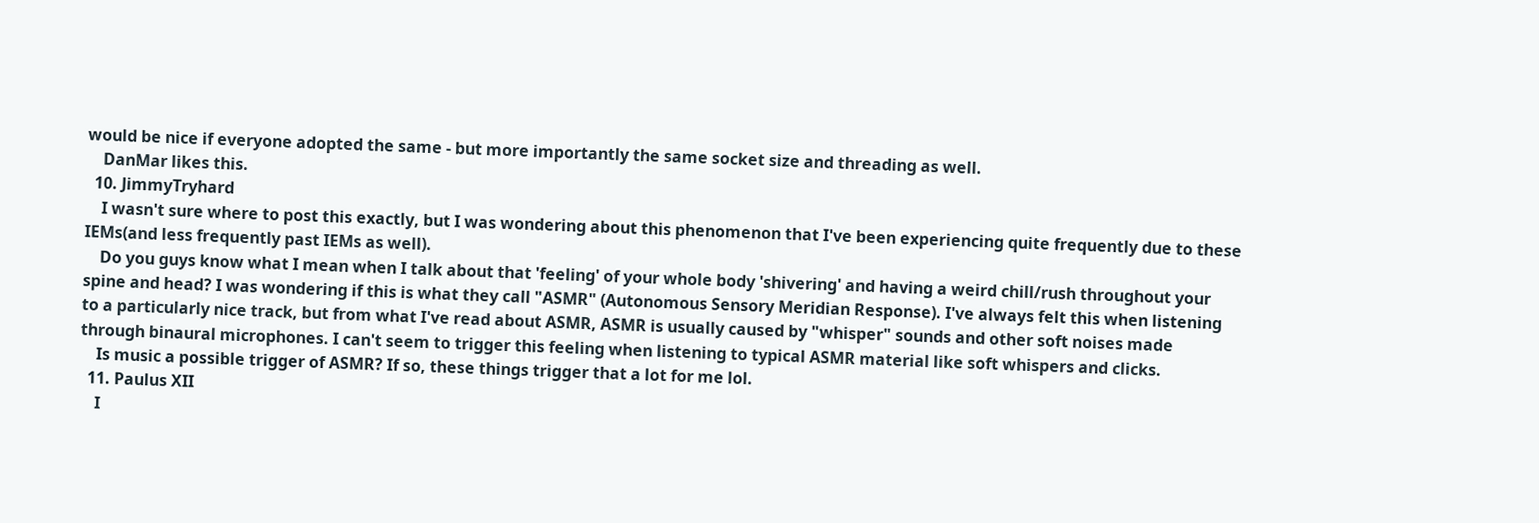would be nice if everyone adopted the same - but more importantly the same socket size and threading as well.
    DanMar likes this.
  10. JimmyTryhard
    I wasn't sure where to post this exactly, but I was wondering about this phenomenon that I've been experiencing quite frequently due to these IEMs(and less frequently past IEMs as well).
    Do you guys know what I mean when I talk about that 'feeling' of your whole body 'shivering' and having a weird chill/rush throughout your spine and head? I was wondering if this is what they call "ASMR" (Autonomous Sensory Meridian Response). I've always felt this when listening to a particularly nice track, but from what I've read about ASMR, ASMR is usually caused by "whisper" sounds and other soft noises made through binaural microphones. I can't seem to trigger this feeling when listening to typical ASMR material like soft whispers and clicks.
    Is music a possible trigger of ASMR? If so, these things trigger that a lot for me lol.
  11. Paulus XII
    I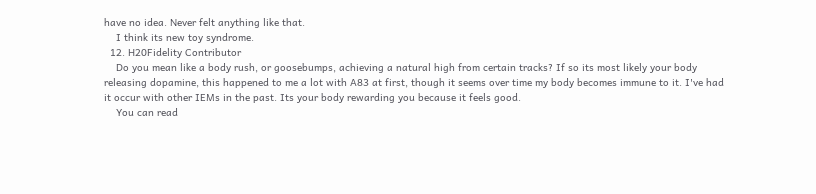have no idea. Never felt anything like that.
    I think its new toy syndrome.
  12. H20Fidelity Contributor
    Do you mean like a body rush, or goosebumps, achieving a natural high from certain tracks? If so its most likely your body releasing dopamine, this happened to me a lot with A83 at first, though it seems over time my body becomes immune to it. I've had it occur with other IEMs in the past. Its your body rewarding you because it feels good.
    You can read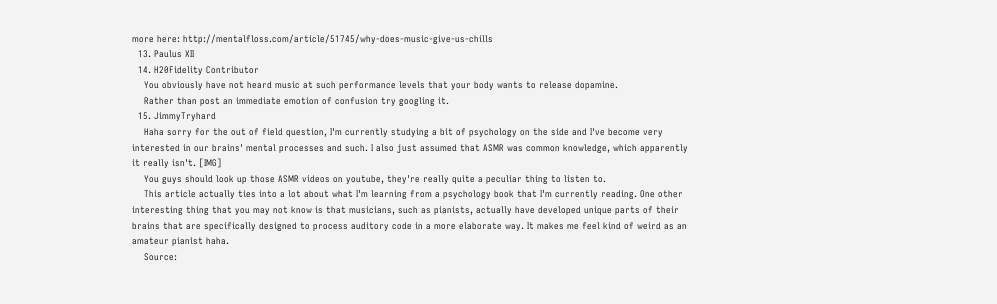more here: http://mentalfloss.com/article/51745/why-does-music-give-us-chills
  13. Paulus XII
  14. H20Fidelity Contributor
    You obviously have not heard music at such performance levels that your body wants to release dopamine.
    Rather than post an immediate emotion of confusion try googling it.
  15. JimmyTryhard
    Haha sorry for the out of field question, I'm currently studying a bit of psychology on the side and I've become very interested in our brains' mental processes and such. I also just assumed that ASMR was common knowledge, which apparently it really isn't. [IMG]
    You guys should look up those ASMR videos on youtube, they're really quite a peculiar thing to listen to.
    This article actually ties into a lot about what I'm learning from a psychology book that I'm currently reading. One other interesting thing that you may not know is that musicians, such as pianists, actually have developed unique parts of their brains that are specifically designed to process auditory code in a more elaborate way. It makes me feel kind of weird as an amateur pianist haha.
    Source: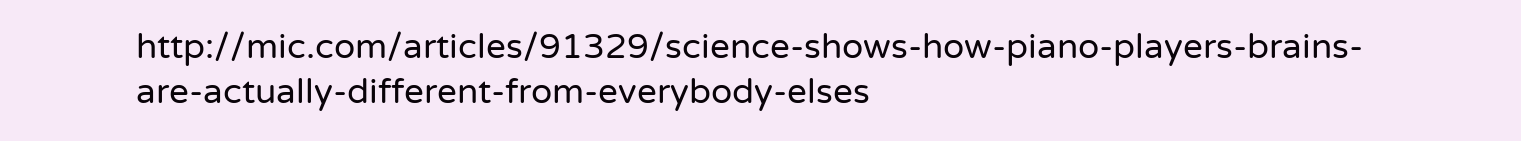http://mic.com/articles/91329/science-shows-how-piano-players-brains-are-actually-different-from-everybody-elses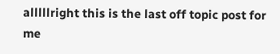alllllright this is the last off topic post for me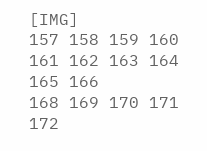[IMG]
157 158 159 160 161 162 163 164 165 166
168 169 170 171 172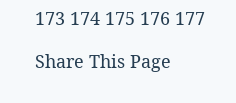173 174 175 176 177

Share This Page